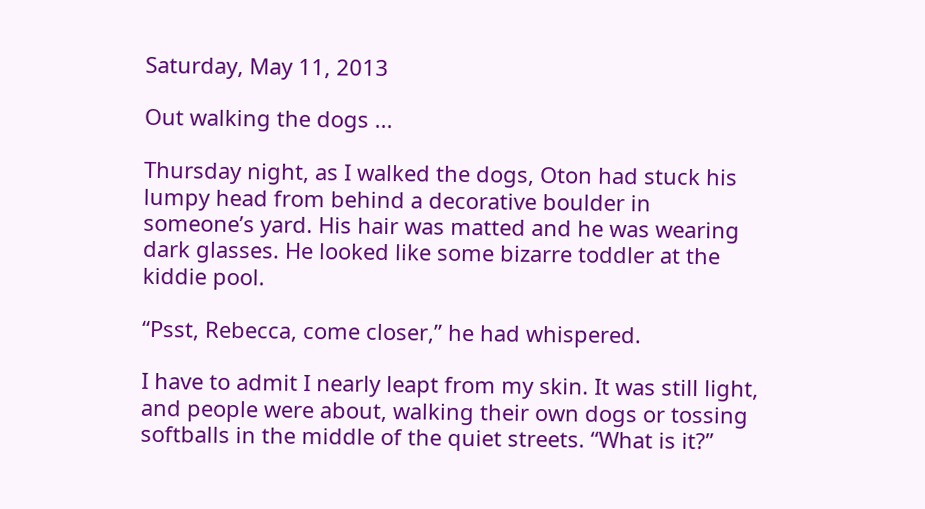Saturday, May 11, 2013

Out walking the dogs ...

Thursday night, as I walked the dogs, Oton had stuck his lumpy head from behind a decorative boulder in someone’s yard. His hair was matted and he was wearing dark glasses. He looked like some bizarre toddler at the kiddie pool.

“Psst, Rebecca, come closer,” he had whispered.

I have to admit I nearly leapt from my skin. It was still light, and people were about, walking their own dogs or tossing softballs in the middle of the quiet streets. “What is it?”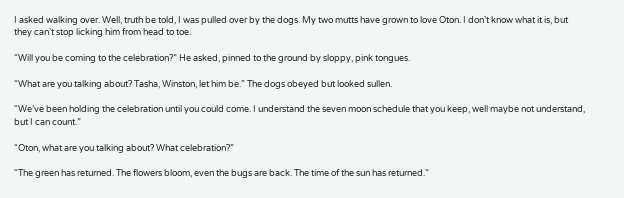I asked walking over. Well, truth be told, I was pulled over by the dogs. My two mutts have grown to love Oton. I don’t know what it is, but they can’t stop licking him from head to toe.

“Will you be coming to the celebration?” He asked, pinned to the ground by sloppy, pink tongues.

“What are you talking about? Tasha, Winston, let him be.” The dogs obeyed but looked sullen.

“We’ve been holding the celebration until you could come. I understand the seven moon schedule that you keep, well maybe not understand, but I can count.”

“Oton, what are you talking about? What celebration?”

“The green has returned. The flowers bloom, even the bugs are back. The time of the sun has returned.”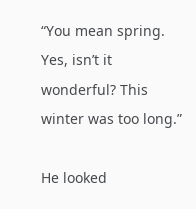“You mean spring. Yes, isn’t it wonderful? This winter was too long.”

He looked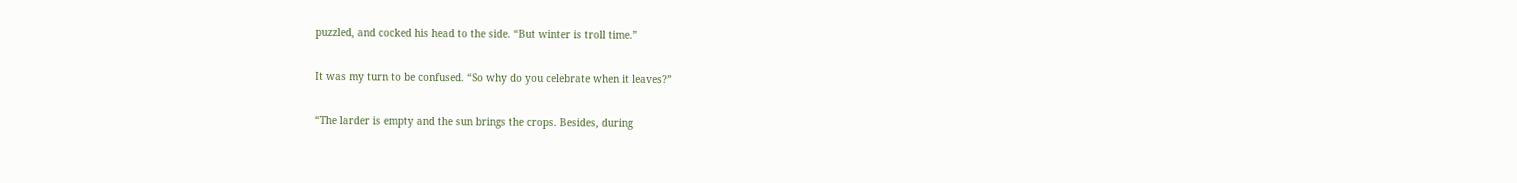puzzled, and cocked his head to the side. “But winter is troll time.”

It was my turn to be confused. “So why do you celebrate when it leaves?”

“The larder is empty and the sun brings the crops. Besides, during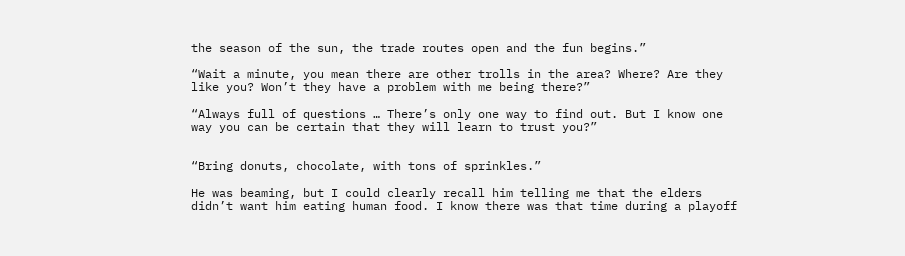the season of the sun, the trade routes open and the fun begins.”

“Wait a minute, you mean there are other trolls in the area? Where? Are they like you? Won’t they have a problem with me being there?”

“Always full of questions … There’s only one way to find out. But I know one way you can be certain that they will learn to trust you?”


“Bring donuts, chocolate, with tons of sprinkles.”

He was beaming, but I could clearly recall him telling me that the elders didn’t want him eating human food. I know there was that time during a playoff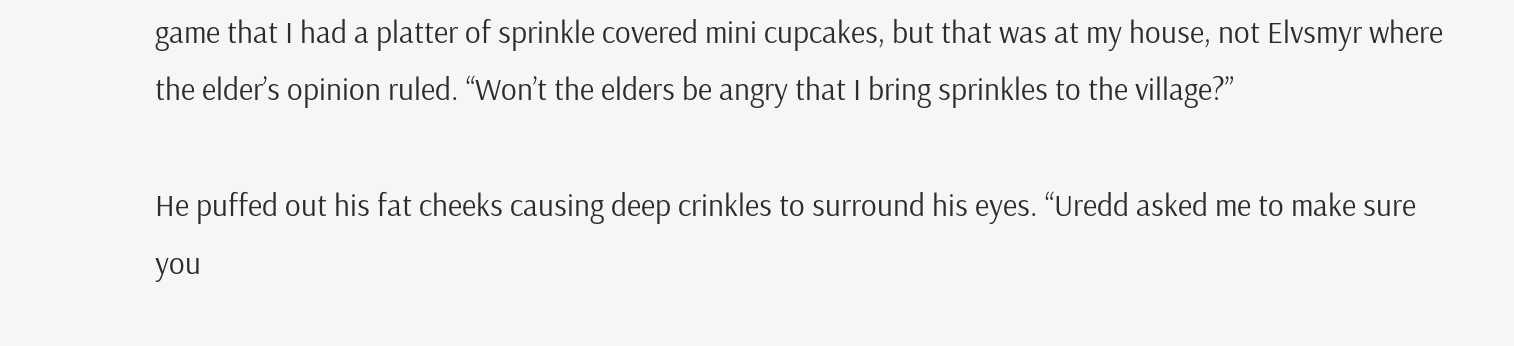game that I had a platter of sprinkle covered mini cupcakes, but that was at my house, not Elvsmyr where the elder’s opinion ruled. “Won’t the elders be angry that I bring sprinkles to the village?”

He puffed out his fat cheeks causing deep crinkles to surround his eyes. “Uredd asked me to make sure you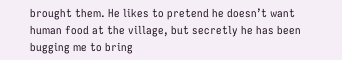brought them. He likes to pretend he doesn’t want human food at the village, but secretly he has been bugging me to bring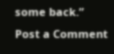some back.”
Post a Comment